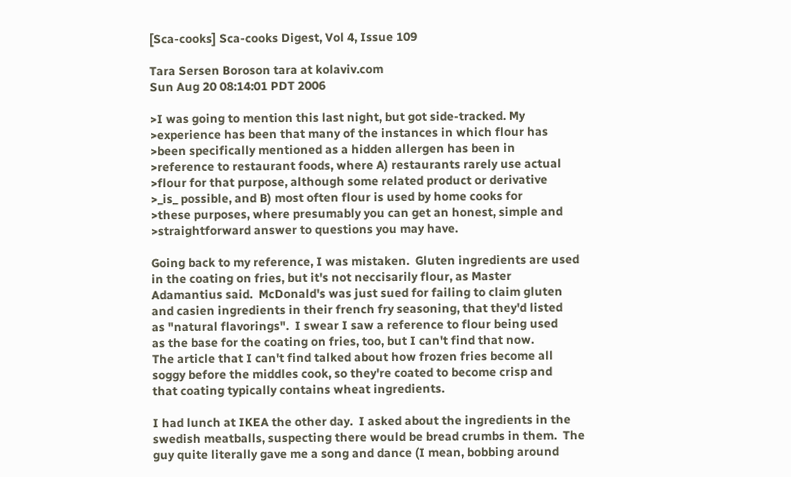[Sca-cooks] Sca-cooks Digest, Vol 4, Issue 109

Tara Sersen Boroson tara at kolaviv.com
Sun Aug 20 08:14:01 PDT 2006

>I was going to mention this last night, but got side-tracked. My
>experience has been that many of the instances in which flour has
>been specifically mentioned as a hidden allergen has been in
>reference to restaurant foods, where A) restaurants rarely use actual
>flour for that purpose, although some related product or derivative
>_is_ possible, and B) most often flour is used by home cooks for
>these purposes, where presumably you can get an honest, simple and
>straightforward answer to questions you may have.

Going back to my reference, I was mistaken.  Gluten ingredients are used
in the coating on fries, but it's not neccisarily flour, as Master
Adamantius said.  McDonald's was just sued for failing to claim gluten
and casien ingredients in their french fry seasoning, that they'd listed
as "natural flavorings".  I swear I saw a reference to flour being used
as the base for the coating on fries, too, but I can't find that now.
The article that I can't find talked about how frozen fries become all
soggy before the middles cook, so they're coated to become crisp and
that coating typically contains wheat ingredients.

I had lunch at IKEA the other day.  I asked about the ingredients in the
swedish meatballs, suspecting there would be bread crumbs in them.  The
guy quite literally gave me a song and dance (I mean, bobbing around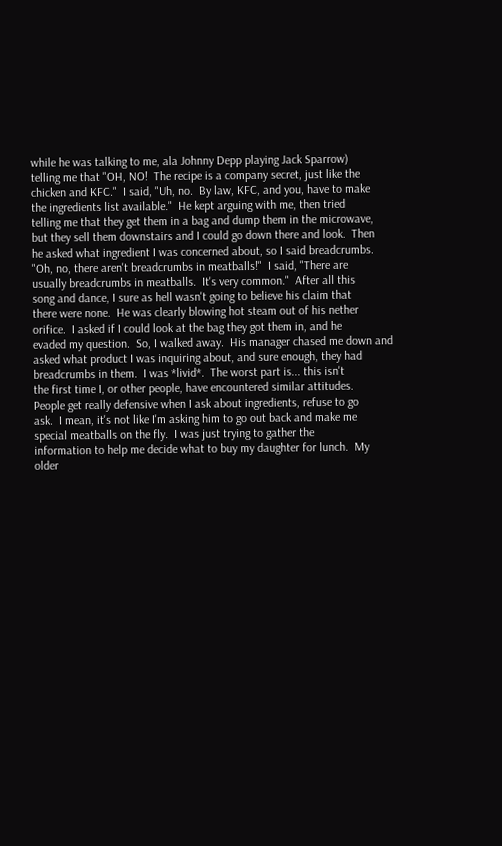while he was talking to me, ala Johnny Depp playing Jack Sparrow)
telling me that "OH, NO!  The recipe is a company secret, just like the
chicken and KFC."  I said, "Uh, no.  By law, KFC, and you, have to make
the ingredients list available."  He kept arguing with me, then tried
telling me that they get them in a bag and dump them in the microwave,
but they sell them downstairs and I could go down there and look.  Then
he asked what ingredient I was concerned about, so I said breadcrumbs.
"Oh, no, there aren't breadcrumbs in meatballs!"  I said, "There are
usually breadcrumbs in meatballs.  It's very common."  After all this
song and dance, I sure as hell wasn't going to believe his claim that
there were none.  He was clearly blowing hot steam out of his nether
orifice.  I asked if I could look at the bag they got them in, and he
evaded my question.  So, I walked away.  His manager chased me down and
asked what product I was inquiring about, and sure enough, they had
breadcrumbs in them.  I was *livid*.  The worst part is... this isn't
the first time I, or other people, have encountered similar attitudes.
People get really defensive when I ask about ingredients, refuse to go
ask.  I mean, it's not like I'm asking him to go out back and make me
special meatballs on the fly.  I was just trying to gather the
information to help me decide what to buy my daughter for lunch.  My
older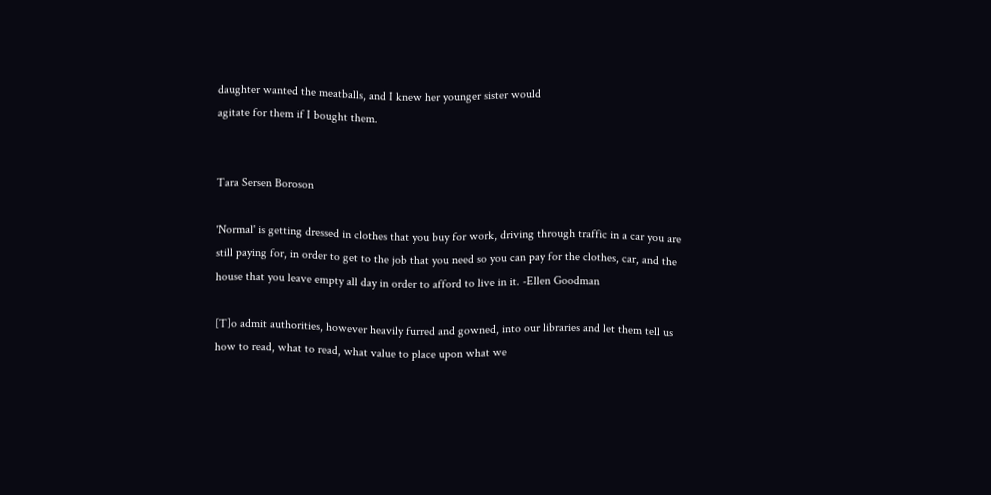daughter wanted the meatballs, and I knew her younger sister would
agitate for them if I bought them.


Tara Sersen Boroson

'Normal' is getting dressed in clothes that you buy for work, driving through traffic in a car you are still paying for, in order to get to the job that you need so you can pay for the clothes, car, and the house that you leave empty all day in order to afford to live in it. -Ellen Goodman

[T]o admit authorities, however heavily furred and gowned, into our libraries and let them tell us how to read, what to read, what value to place upon what we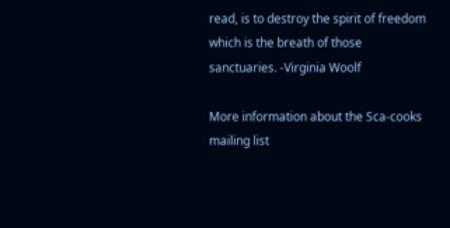read, is to destroy the spirit of freedom which is the breath of those sanctuaries. -Virginia Woolf

More information about the Sca-cooks mailing list